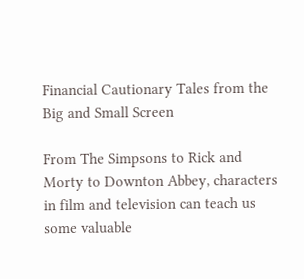Financial Cautionary Tales from the Big and Small Screen

From The Simpsons to Rick and Morty to Downton Abbey, characters in film and television can teach us some valuable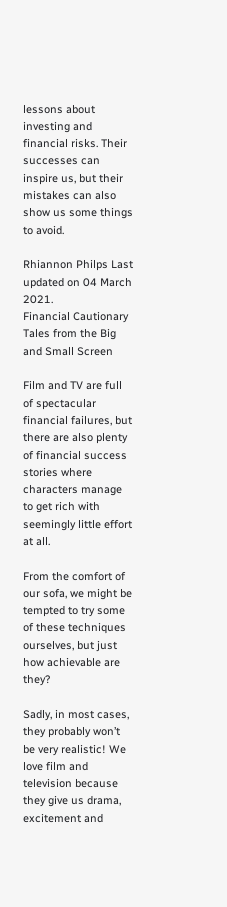lessons about investing and financial risks. Their successes can inspire us, but their mistakes can also show us some things to avoid.

Rhiannon Philps Last updated on 04 March 2021.
Financial Cautionary Tales from the Big and Small Screen

Film and TV are full of spectacular financial failures, but there are also plenty of financial success stories where characters manage to get rich with seemingly little effort at all.

From the comfort of our sofa, we might be tempted to try some of these techniques ourselves, but just how achievable are they?

Sadly, in most cases, they probably won’t be very realistic! We love film and television because they give us drama, excitement and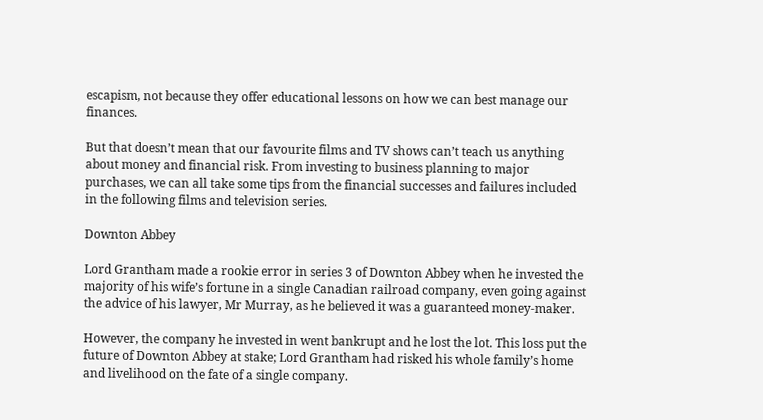escapism, not because they offer educational lessons on how we can best manage our finances.

But that doesn’t mean that our favourite films and TV shows can’t teach us anything about money and financial risk. From investing to business planning to major purchases, we can all take some tips from the financial successes and failures included in the following films and television series.

Downton Abbey

Lord Grantham made a rookie error in series 3 of Downton Abbey when he invested the majority of his wife’s fortune in a single Canadian railroad company, even going against the advice of his lawyer, Mr Murray, as he believed it was a guaranteed money-maker.

However, the company he invested in went bankrupt and he lost the lot. This loss put the future of Downton Abbey at stake; Lord Grantham had risked his whole family’s home and livelihood on the fate of a single company.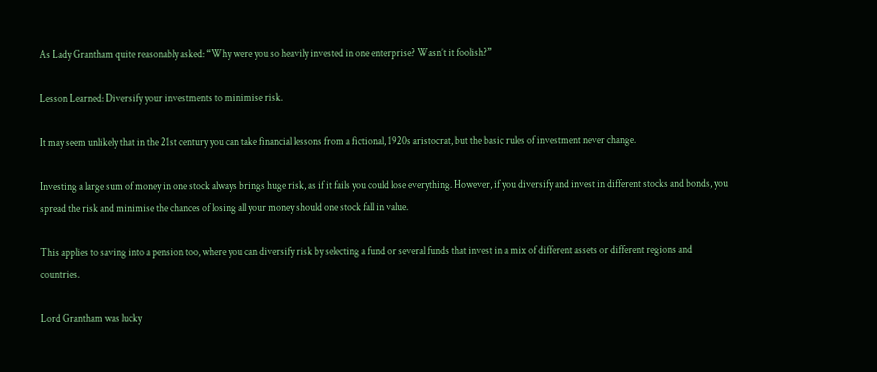As Lady Grantham quite reasonably asked: “Why were you so heavily invested in one enterprise? Wasn’t it foolish?”

Lesson Learned: Diversify your investments to minimise risk.

It may seem unlikely that in the 21st century you can take financial lessons from a fictional, 1920s aristocrat, but the basic rules of investment never change.

Investing a large sum of money in one stock always brings huge risk, as if it fails you could lose everything. However, if you diversify and invest in different stocks and bonds, you spread the risk and minimise the chances of losing all your money should one stock fall in value.

This applies to saving into a pension too, where you can diversify risk by selecting a fund or several funds that invest in a mix of different assets or different regions and countries.

Lord Grantham was lucky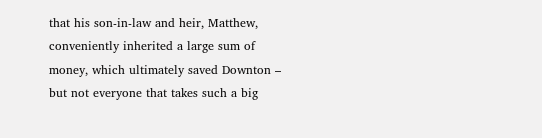that his son-in-law and heir, Matthew, conveniently inherited a large sum of money, which ultimately saved Downton – but not everyone that takes such a big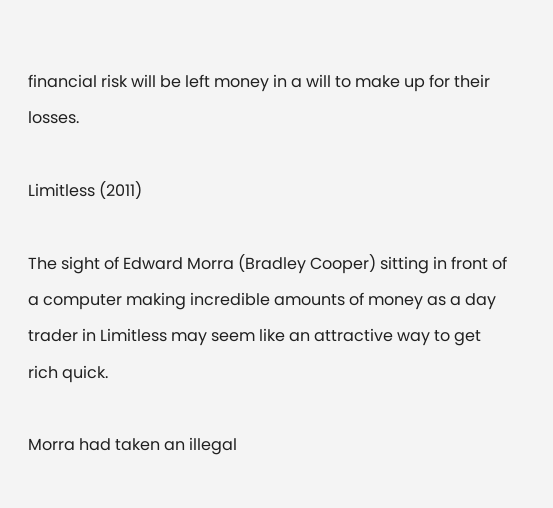financial risk will be left money in a will to make up for their losses.

Limitless (2011)

The sight of Edward Morra (Bradley Cooper) sitting in front of a computer making incredible amounts of money as a day trader in Limitless may seem like an attractive way to get rich quick.

Morra had taken an illegal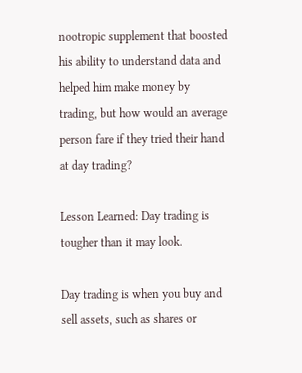nootropic supplement that boosted his ability to understand data and helped him make money by trading, but how would an average person fare if they tried their hand at day trading?

Lesson Learned: Day trading is tougher than it may look.

Day trading is when you buy and sell assets, such as shares or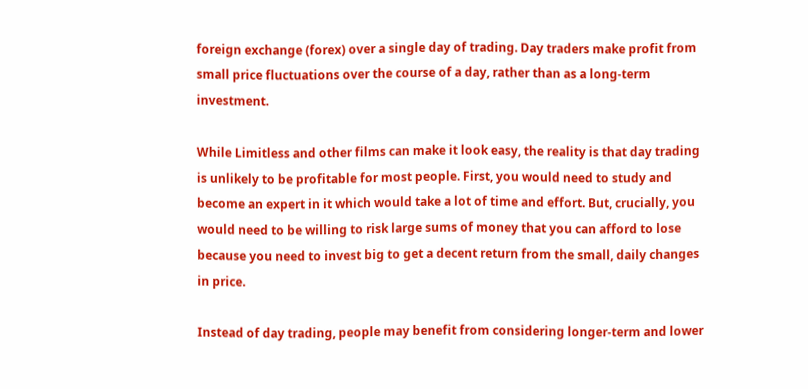foreign exchange (forex) over a single day of trading. Day traders make profit from small price fluctuations over the course of a day, rather than as a long-term investment.

While Limitless and other films can make it look easy, the reality is that day trading is unlikely to be profitable for most people. First, you would need to study and become an expert in it which would take a lot of time and effort. But, crucially, you would need to be willing to risk large sums of money that you can afford to lose because you need to invest big to get a decent return from the small, daily changes in price.

Instead of day trading, people may benefit from considering longer-term and lower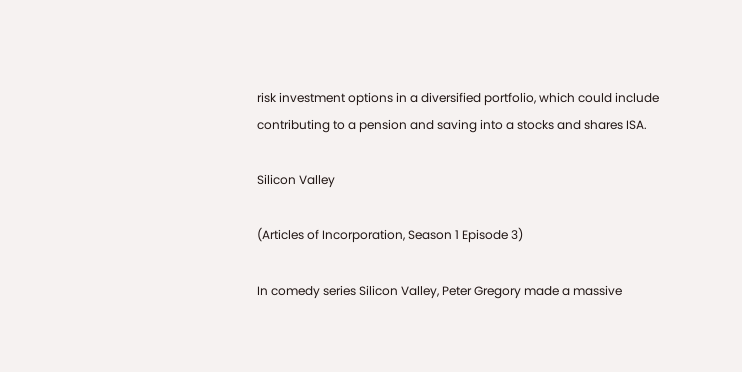risk investment options in a diversified portfolio, which could include contributing to a pension and saving into a stocks and shares ISA.

Silicon Valley

(Articles of Incorporation, Season 1 Episode 3)

In comedy series Silicon Valley, Peter Gregory made a massive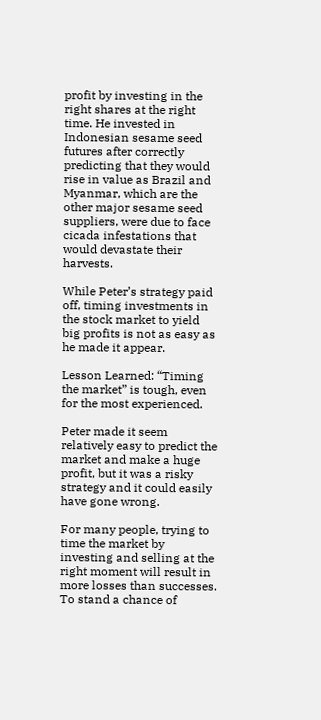profit by investing in the right shares at the right time. He invested in Indonesian sesame seed futures after correctly predicting that they would rise in value as Brazil and Myanmar, which are the other major sesame seed suppliers, were due to face cicada infestations that would devastate their harvests.

While Peter’s strategy paid off, timing investments in the stock market to yield big profits is not as easy as he made it appear.

Lesson Learned: “Timing the market” is tough, even for the most experienced.

Peter made it seem relatively easy to predict the market and make a huge profit, but it was a risky strategy and it could easily have gone wrong.

For many people, trying to time the market by investing and selling at the right moment will result in more losses than successes. To stand a chance of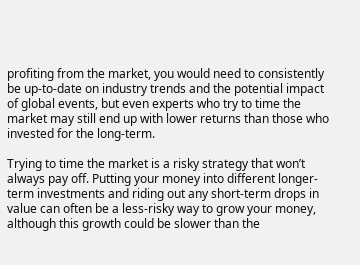profiting from the market, you would need to consistently be up-to-date on industry trends and the potential impact of global events, but even experts who try to time the market may still end up with lower returns than those who invested for the long-term.

Trying to time the market is a risky strategy that won’t always pay off. Putting your money into different longer-term investments and riding out any short-term drops in value can often be a less-risky way to grow your money, although this growth could be slower than the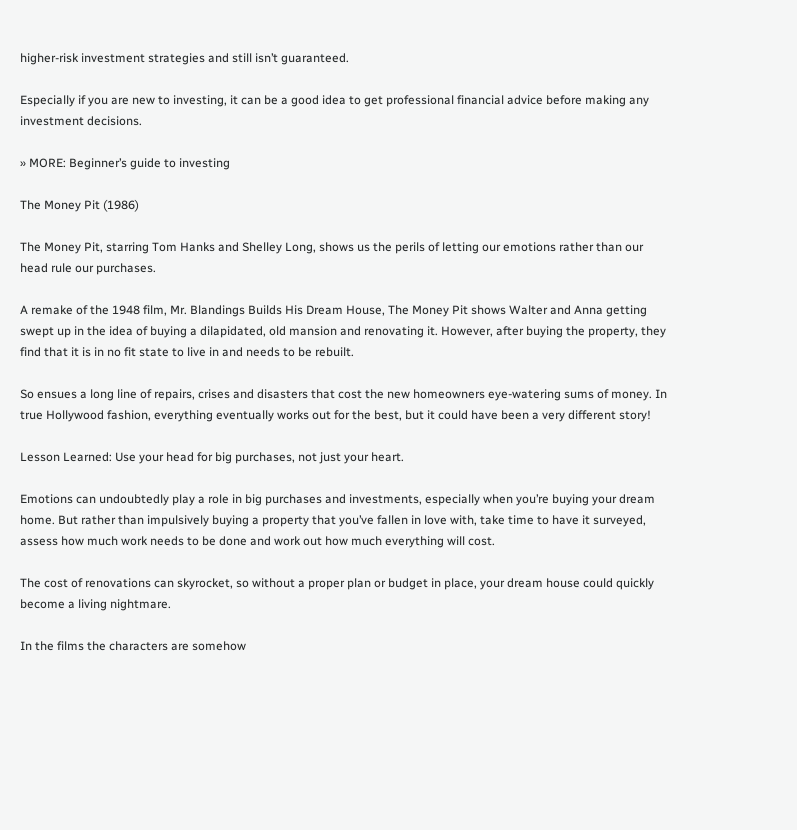higher-risk investment strategies and still isn’t guaranteed.

Especially if you are new to investing, it can be a good idea to get professional financial advice before making any investment decisions.

» MORE: Beginner’s guide to investing

The Money Pit (1986)

The Money Pit, starring Tom Hanks and Shelley Long, shows us the perils of letting our emotions rather than our head rule our purchases.

A remake of the 1948 film, Mr. Blandings Builds His Dream House, The Money Pit shows Walter and Anna getting swept up in the idea of buying a dilapidated, old mansion and renovating it. However, after buying the property, they find that it is in no fit state to live in and needs to be rebuilt.

So ensues a long line of repairs, crises and disasters that cost the new homeowners eye-watering sums of money. In true Hollywood fashion, everything eventually works out for the best, but it could have been a very different story!

Lesson Learned: Use your head for big purchases, not just your heart.

Emotions can undoubtedly play a role in big purchases and investments, especially when you’re buying your dream home. But rather than impulsively buying a property that you’ve fallen in love with, take time to have it surveyed, assess how much work needs to be done and work out how much everything will cost.

The cost of renovations can skyrocket, so without a proper plan or budget in place, your dream house could quickly become a living nightmare.

In the films the characters are somehow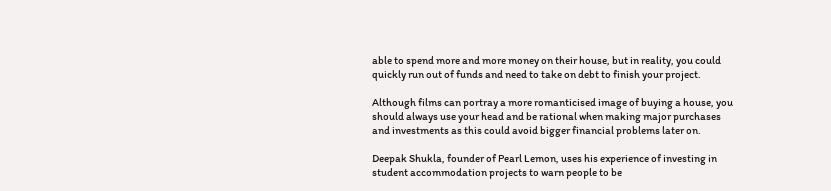able to spend more and more money on their house, but in reality, you could quickly run out of funds and need to take on debt to finish your project.

Although films can portray a more romanticised image of buying a house, you should always use your head and be rational when making major purchases and investments as this could avoid bigger financial problems later on.

Deepak Shukla, founder of Pearl Lemon, uses his experience of investing in student accommodation projects to warn people to be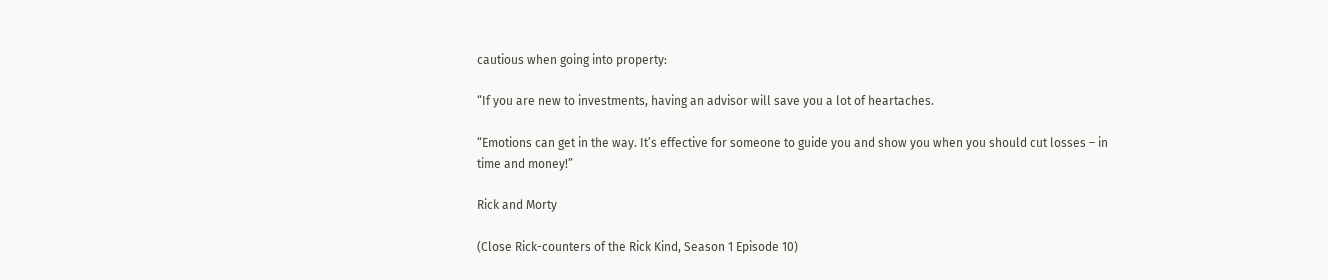cautious when going into property:

“If you are new to investments, having an advisor will save you a lot of heartaches.

“Emotions can get in the way. It’s effective for someone to guide you and show you when you should cut losses – in time and money!”

Rick and Morty

(Close Rick-counters of the Rick Kind, Season 1 Episode 10)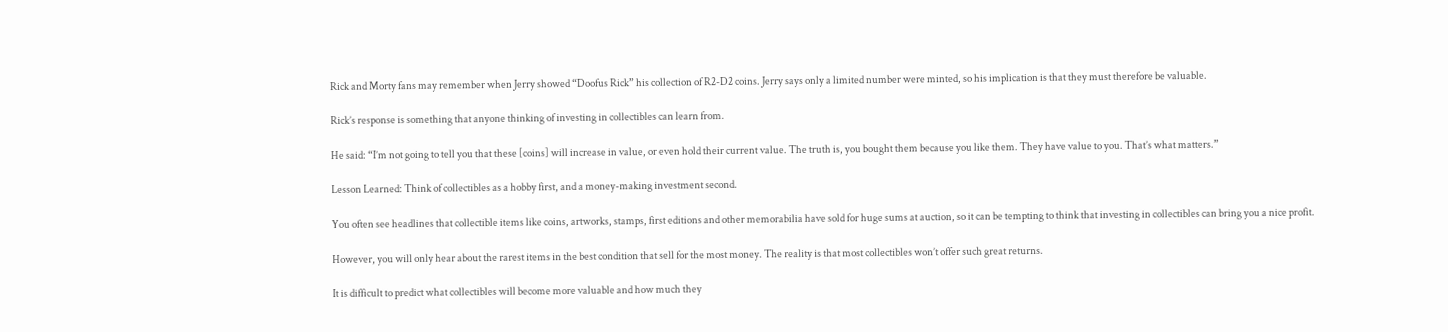Rick and Morty fans may remember when Jerry showed “Doofus Rick” his collection of R2-D2 coins. Jerry says only a limited number were minted, so his implication is that they must therefore be valuable.

Rick’s response is something that anyone thinking of investing in collectibles can learn from.

He said: “I’m not going to tell you that these [coins] will increase in value, or even hold their current value. The truth is, you bought them because you like them. They have value to you. That’s what matters.”

Lesson Learned: Think of collectibles as a hobby first, and a money-making investment second.

You often see headlines that collectible items like coins, artworks, stamps, first editions and other memorabilia have sold for huge sums at auction, so it can be tempting to think that investing in collectibles can bring you a nice profit.

However, you will only hear about the rarest items in the best condition that sell for the most money. The reality is that most collectibles won’t offer such great returns.

It is difficult to predict what collectibles will become more valuable and how much they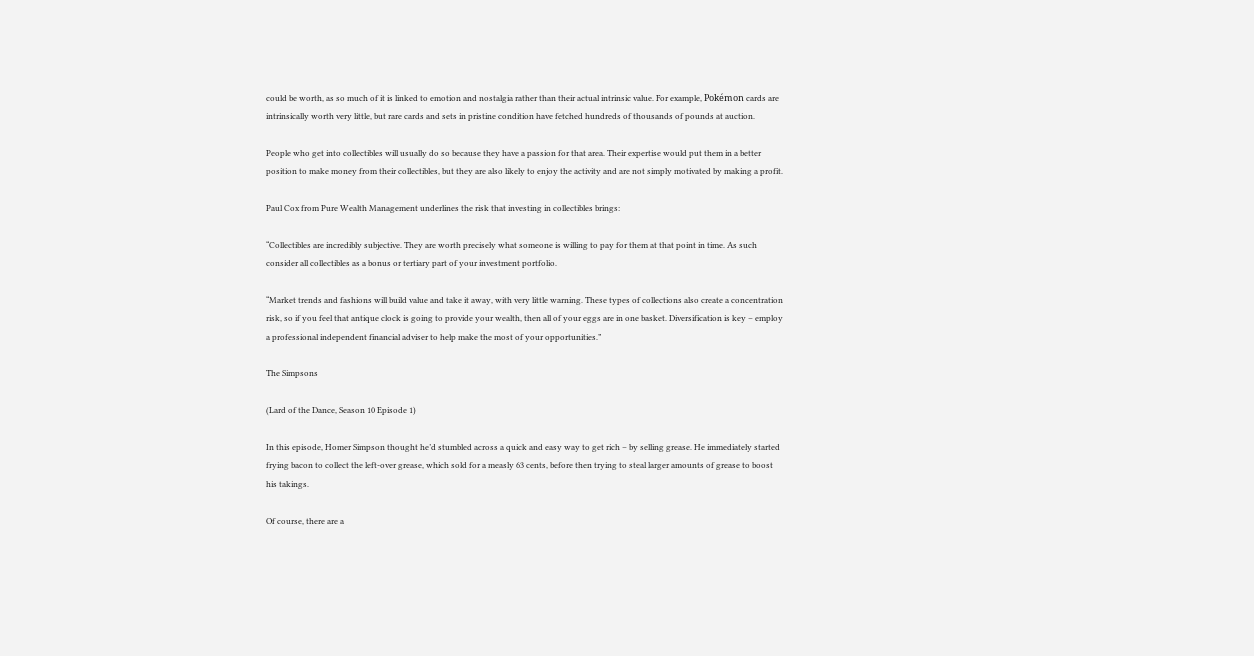could be worth, as so much of it is linked to emotion and nostalgia rather than their actual intrinsic value. For example, Pokémon cards are intrinsically worth very little, but rare cards and sets in pristine condition have fetched hundreds of thousands of pounds at auction.

People who get into collectibles will usually do so because they have a passion for that area. Their expertise would put them in a better position to make money from their collectibles, but they are also likely to enjoy the activity and are not simply motivated by making a profit.

Paul Cox from Pure Wealth Management underlines the risk that investing in collectibles brings:

“Collectibles are incredibly subjective. They are worth precisely what someone is willing to pay for them at that point in time. As such consider all collectibles as a bonus or tertiary part of your investment portfolio.

“Market trends and fashions will build value and take it away, with very little warning. These types of collections also create a concentration risk, so if you feel that antique clock is going to provide your wealth, then all of your eggs are in one basket. Diversification is key – employ a professional independent financial adviser to help make the most of your opportunities.”

The Simpsons

(Lard of the Dance, Season 10 Episode 1)

In this episode, Homer Simpson thought he’d stumbled across a quick and easy way to get rich – by selling grease. He immediately started frying bacon to collect the left-over grease, which sold for a measly 63 cents, before then trying to steal larger amounts of grease to boost his takings.

Of course, there are a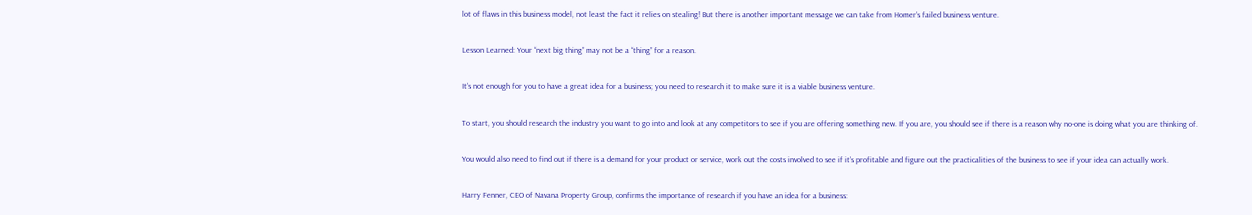lot of flaws in this business model, not least the fact it relies on stealing! But there is another important message we can take from Homer’s failed business venture.

Lesson Learned: Your “next big thing” may not be a “thing” for a reason.

It’s not enough for you to have a great idea for a business; you need to research it to make sure it is a viable business venture.

To start, you should research the industry you want to go into and look at any competitors to see if you are offering something new. If you are, you should see if there is a reason why no-one is doing what you are thinking of.

You would also need to find out if there is a demand for your product or service, work out the costs involved to see if it’s profitable and figure out the practicalities of the business to see if your idea can actually work.

Harry Fenner, CEO of Navana Property Group, confirms the importance of research if you have an idea for a business: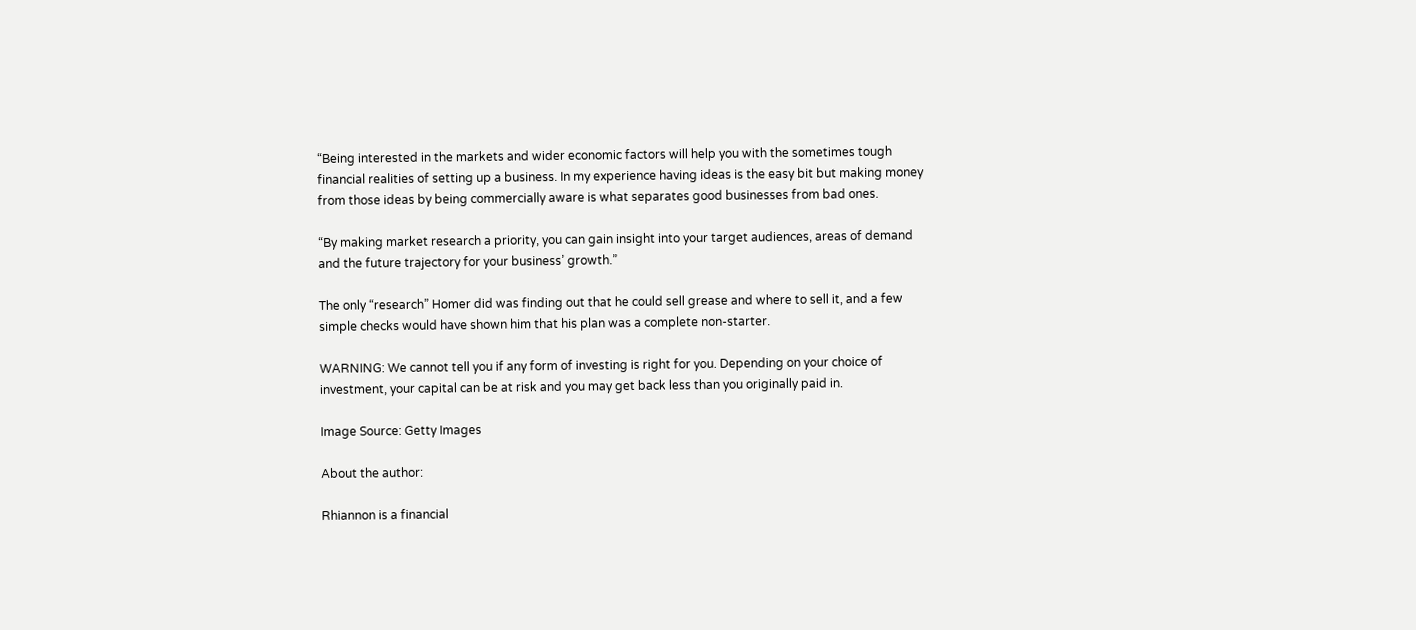“Being interested in the markets and wider economic factors will help you with the sometimes tough financial realities of setting up a business. In my experience having ideas is the easy bit but making money from those ideas by being commercially aware is what separates good businesses from bad ones.

“By making market research a priority, you can gain insight into your target audiences, areas of demand and the future trajectory for your business’ growth.”

The only “research” Homer did was finding out that he could sell grease and where to sell it, and a few simple checks would have shown him that his plan was a complete non-starter.

WARNING: We cannot tell you if any form of investing is right for you. Depending on your choice of investment, your capital can be at risk and you may get back less than you originally paid in.

Image Source: Getty Images

About the author:

Rhiannon is a financial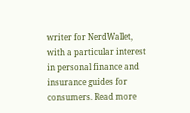writer for NerdWallet, with a particular interest in personal finance and insurance guides for consumers. Read more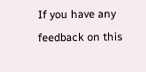If you have any feedback on this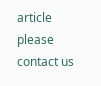article please contact us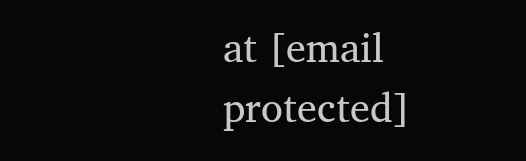at [email protected]